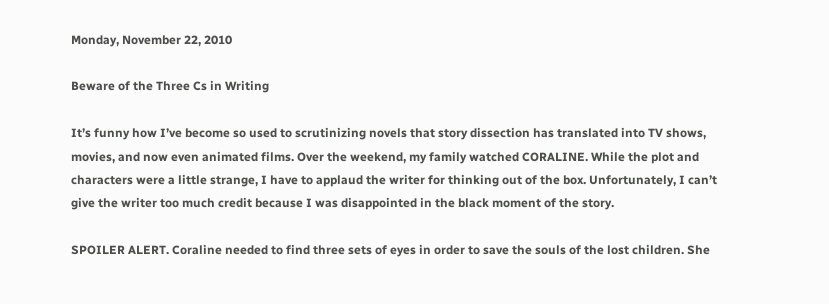Monday, November 22, 2010

Beware of the Three Cs in Writing

It’s funny how I’ve become so used to scrutinizing novels that story dissection has translated into TV shows, movies, and now even animated films. Over the weekend, my family watched CORALINE. While the plot and characters were a little strange, I have to applaud the writer for thinking out of the box. Unfortunately, I can’t give the writer too much credit because I was disappointed in the black moment of the story.

SPOILER ALERT. Coraline needed to find three sets of eyes in order to save the souls of the lost children. She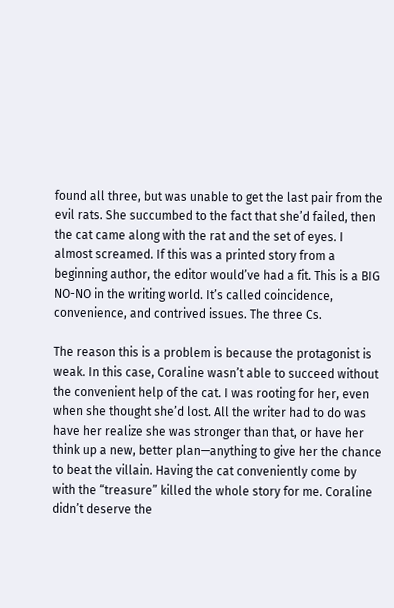found all three, but was unable to get the last pair from the evil rats. She succumbed to the fact that she’d failed, then the cat came along with the rat and the set of eyes. I almost screamed. If this was a printed story from a beginning author, the editor would’ve had a fit. This is a BIG NO-NO in the writing world. It’s called coincidence, convenience, and contrived issues. The three Cs.

The reason this is a problem is because the protagonist is weak. In this case, Coraline wasn’t able to succeed without the convenient help of the cat. I was rooting for her, even when she thought she’d lost. All the writer had to do was have her realize she was stronger than that, or have her think up a new, better plan—anything to give her the chance to beat the villain. Having the cat conveniently come by with the “treasure” killed the whole story for me. Coraline didn’t deserve the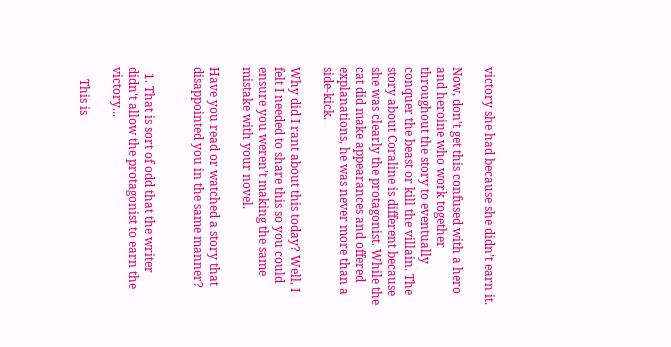victory she had because she didn’t earn it.

Now, don’t get this confused with a hero and heroine who work together throughout the story to eventually conquer the beast or kill the villain. The story about Coraline is different because she was clearly the protagonist. While the cat did make appearances and offered explanations, he was never more than a side-kick.

Why did I rant about this today? Well, I felt I needed to share this so you could ensure you weren’t making the same mistake with your novel.

Have you read or watched a story that disappointed you in the same manner?


  1. That is sort of odd that the writer didn't allow the protagonist to earn the victory...

    This is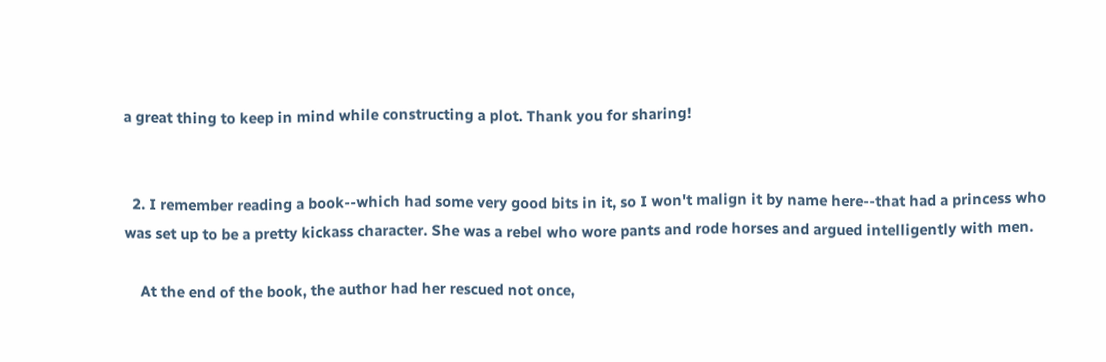a great thing to keep in mind while constructing a plot. Thank you for sharing!


  2. I remember reading a book--which had some very good bits in it, so I won't malign it by name here--that had a princess who was set up to be a pretty kickass character. She was a rebel who wore pants and rode horses and argued intelligently with men.

    At the end of the book, the author had her rescued not once,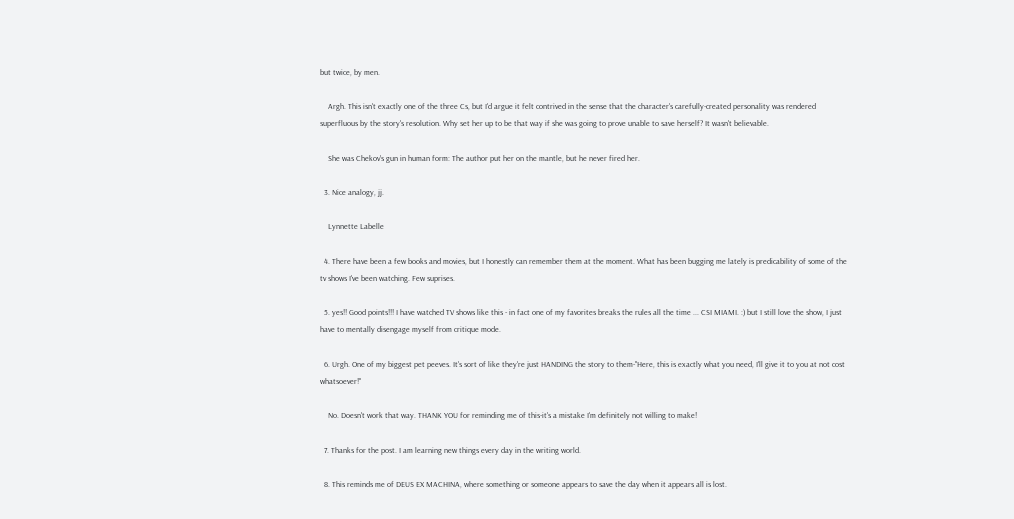but twice, by men.

    Argh. This isn't exactly one of the three Cs, but I'd argue it felt contrived in the sense that the character's carefully-created personality was rendered superfluous by the story's resolution. Why set her up to be that way if she was going to prove unable to save herself? It wasn't believable.

    She was Chekov's gun in human form: The author put her on the mantle, but he never fired her.

  3. Nice analogy, jj.

    Lynnette Labelle

  4. There have been a few books and movies, but I honestly can remember them at the moment. What has been bugging me lately is predicability of some of the tv shows I've been watching. Few suprises.

  5. yes!! Good points!!! I have watched TV shows like this - in fact one of my favorites breaks the rules all the time ... CSI MIAMI. :) but I still love the show, I just have to mentally disengage myself from critique mode.

  6. Urgh. One of my biggest pet peeves. It's sort of like they're just HANDING the story to them-"Here, this is exactly what you need, I'll give it to you at not cost whatsoever!"

    No. Doesn't work that way. THANK YOU for reminding me of this-it's a mistake I'm definitely not willing to make!

  7. Thanks for the post. I am learning new things every day in the writing world.

  8. This reminds me of DEUS EX MACHINA, where something or someone appears to save the day when it appears all is lost.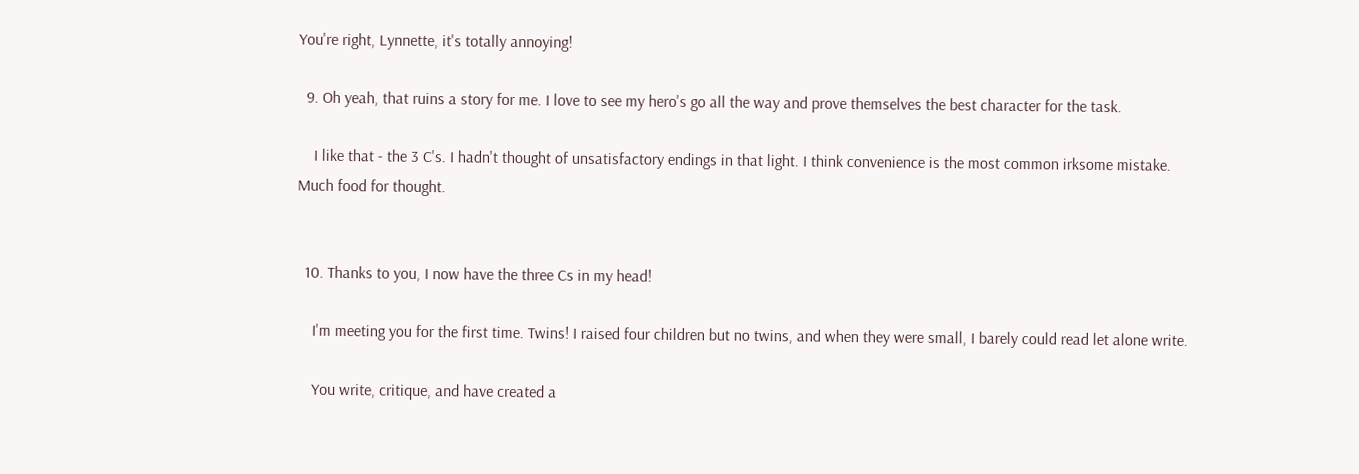You're right, Lynnette, it's totally annoying!

  9. Oh yeah, that ruins a story for me. I love to see my hero's go all the way and prove themselves the best character for the task.

    I like that - the 3 C's. I hadn't thought of unsatisfactory endings in that light. I think convenience is the most common irksome mistake. Much food for thought.


  10. Thanks to you, I now have the three Cs in my head!

    I'm meeting you for the first time. Twins! I raised four children but no twins, and when they were small, I barely could read let alone write.

    You write, critique, and have created a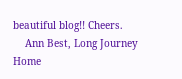beautiful blog!! Cheers.
    Ann Best, Long Journey Home